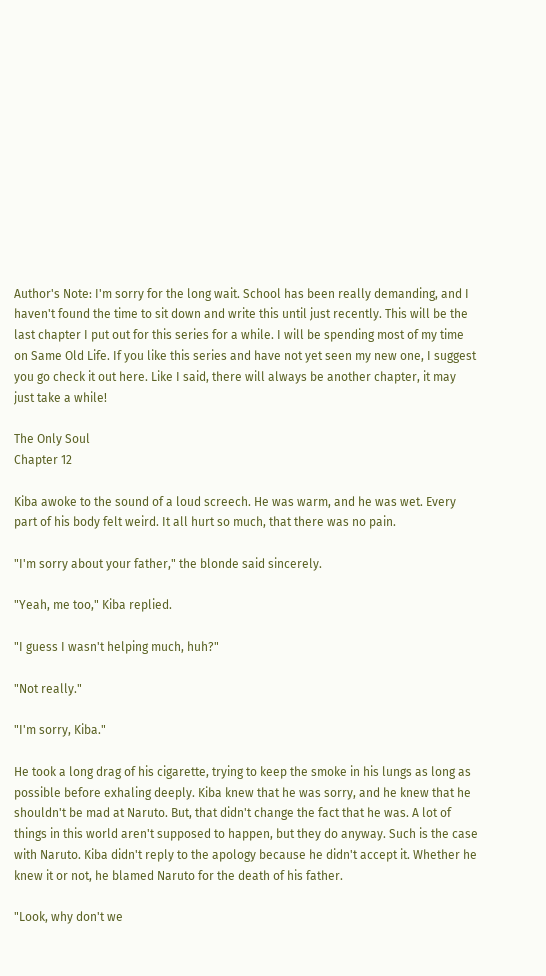Author's Note: I'm sorry for the long wait. School has been really demanding, and I haven't found the time to sit down and write this until just recently. This will be the last chapter I put out for this series for a while. I will be spending most of my time on Same Old Life. If you like this series and have not yet seen my new one, I suggest you go check it out here. Like I said, there will always be another chapter, it may just take a while!

The Only Soul
Chapter 12

Kiba awoke to the sound of a loud screech. He was warm, and he was wet. Every part of his body felt weird. It all hurt so much, that there was no pain.

"I'm sorry about your father," the blonde said sincerely.

"Yeah, me too," Kiba replied.

"I guess I wasn't helping much, huh?"

"Not really."

"I'm sorry, Kiba."

He took a long drag of his cigarette, trying to keep the smoke in his lungs as long as possible before exhaling deeply. Kiba knew that he was sorry, and he knew that he shouldn't be mad at Naruto. But, that didn't change the fact that he was. A lot of things in this world aren't supposed to happen, but they do anyway. Such is the case with Naruto. Kiba didn't reply to the apology because he didn't accept it. Whether he knew it or not, he blamed Naruto for the death of his father.

"Look, why don't we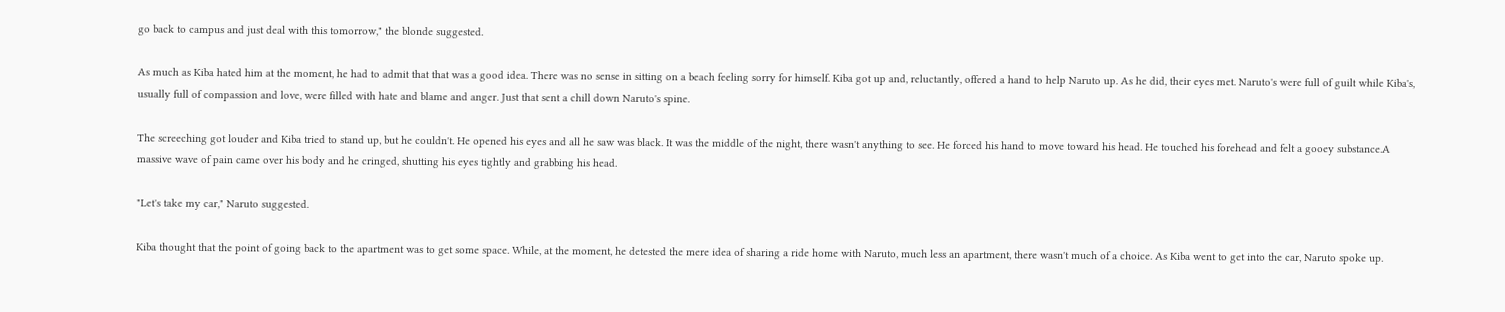go back to campus and just deal with this tomorrow," the blonde suggested.

As much as Kiba hated him at the moment, he had to admit that that was a good idea. There was no sense in sitting on a beach feeling sorry for himself. Kiba got up and, reluctantly, offered a hand to help Naruto up. As he did, their eyes met. Naruto's were full of guilt while Kiba's, usually full of compassion and love, were filled with hate and blame and anger. Just that sent a chill down Naruto's spine.

The screeching got louder and Kiba tried to stand up, but he couldn't. He opened his eyes and all he saw was black. It was the middle of the night, there wasn't anything to see. He forced his hand to move toward his head. He touched his forehead and felt a gooey substance.A massive wave of pain came over his body and he cringed, shutting his eyes tightly and grabbing his head.

"Let's take my car," Naruto suggested.

Kiba thought that the point of going back to the apartment was to get some space. While, at the moment, he detested the mere idea of sharing a ride home with Naruto, much less an apartment, there wasn't much of a choice. As Kiba went to get into the car, Naruto spoke up.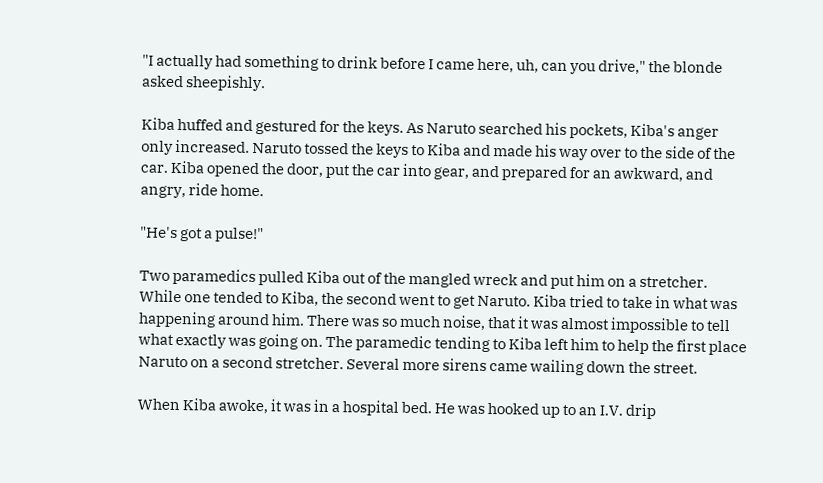"I actually had something to drink before I came here, uh, can you drive," the blonde asked sheepishly.

Kiba huffed and gestured for the keys. As Naruto searched his pockets, Kiba's anger only increased. Naruto tossed the keys to Kiba and made his way over to the side of the car. Kiba opened the door, put the car into gear, and prepared for an awkward, and angry, ride home.

"He's got a pulse!"

Two paramedics pulled Kiba out of the mangled wreck and put him on a stretcher. While one tended to Kiba, the second went to get Naruto. Kiba tried to take in what was happening around him. There was so much noise, that it was almost impossible to tell what exactly was going on. The paramedic tending to Kiba left him to help the first place Naruto on a second stretcher. Several more sirens came wailing down the street.

When Kiba awoke, it was in a hospital bed. He was hooked up to an I.V. drip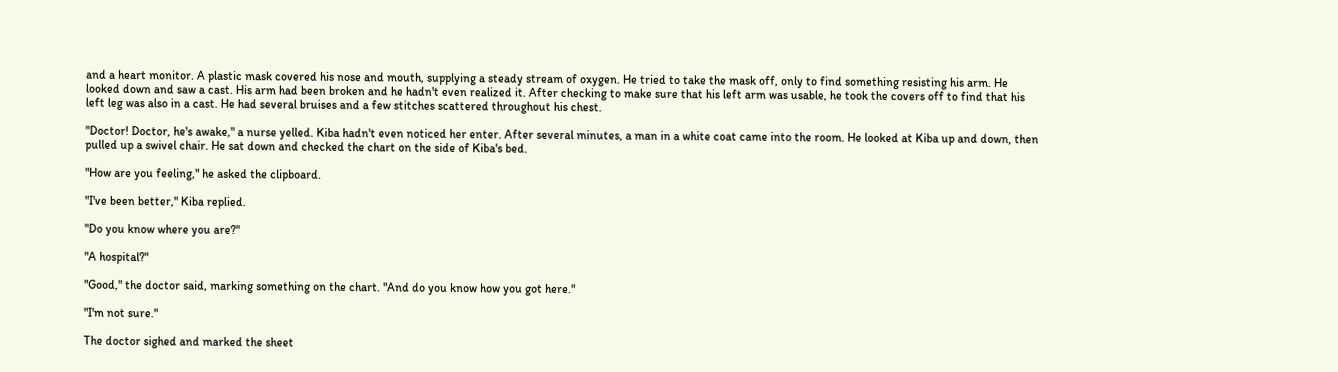and a heart monitor. A plastic mask covered his nose and mouth, supplying a steady stream of oxygen. He tried to take the mask off, only to find something resisting his arm. He looked down and saw a cast. His arm had been broken and he hadn't even realized it. After checking to make sure that his left arm was usable, he took the covers off to find that his left leg was also in a cast. He had several bruises and a few stitches scattered throughout his chest.

"Doctor! Doctor, he's awake," a nurse yelled. Kiba hadn't even noticed her enter. After several minutes, a man in a white coat came into the room. He looked at Kiba up and down, then pulled up a swivel chair. He sat down and checked the chart on the side of Kiba's bed.

"How are you feeling," he asked the clipboard.

"I've been better," Kiba replied.

"Do you know where you are?"

"A hospital?"

"Good," the doctor said, marking something on the chart. "And do you know how you got here."

"I'm not sure."

The doctor sighed and marked the sheet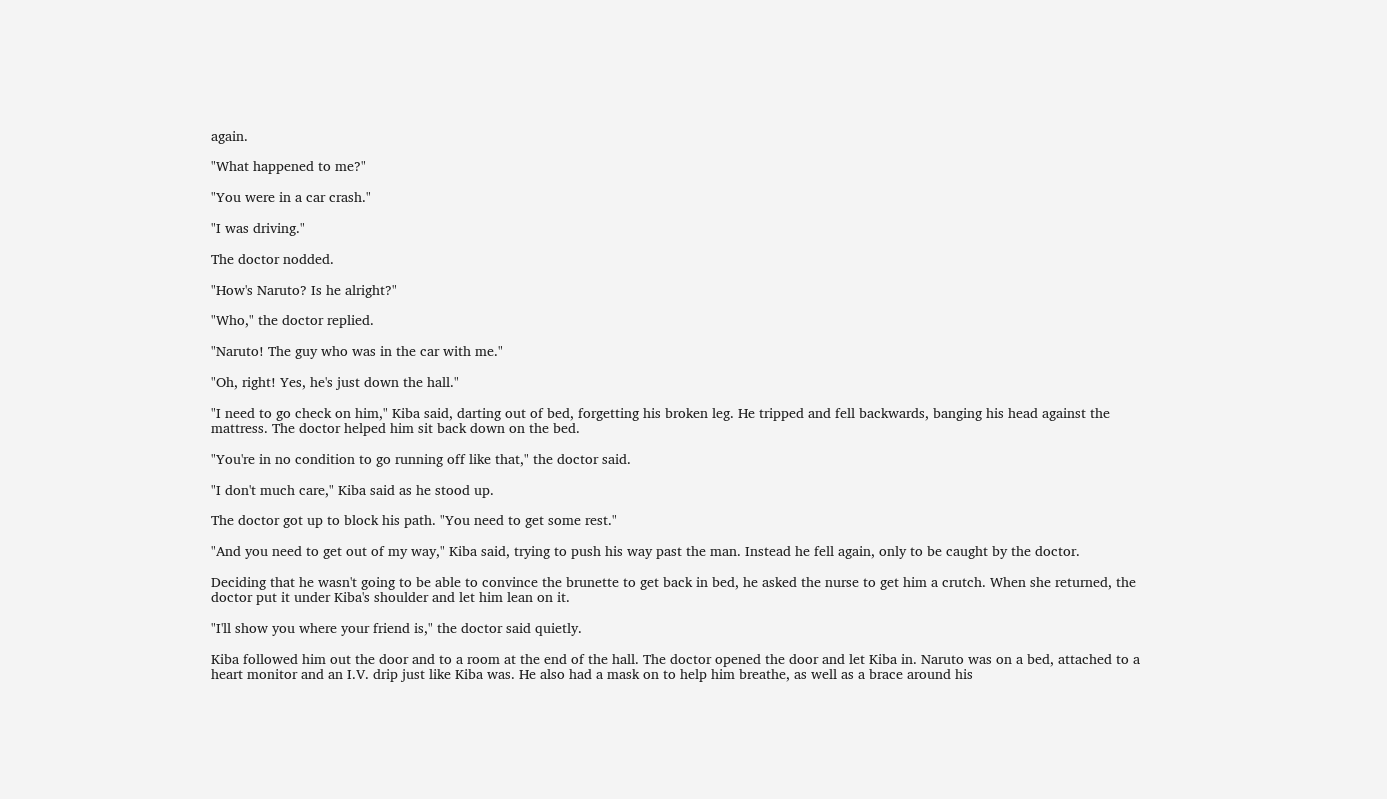again.

"What happened to me?"

"You were in a car crash."

"I was driving."

The doctor nodded.

"How's Naruto? Is he alright?"

"Who," the doctor replied.

"Naruto! The guy who was in the car with me."

"Oh, right! Yes, he's just down the hall."

"I need to go check on him," Kiba said, darting out of bed, forgetting his broken leg. He tripped and fell backwards, banging his head against the mattress. The doctor helped him sit back down on the bed.

"You're in no condition to go running off like that," the doctor said.

"I don't much care," Kiba said as he stood up.

The doctor got up to block his path. "You need to get some rest."

"And you need to get out of my way," Kiba said, trying to push his way past the man. Instead he fell again, only to be caught by the doctor.

Deciding that he wasn't going to be able to convince the brunette to get back in bed, he asked the nurse to get him a crutch. When she returned, the doctor put it under Kiba's shoulder and let him lean on it.

"I'll show you where your friend is," the doctor said quietly.

Kiba followed him out the door and to a room at the end of the hall. The doctor opened the door and let Kiba in. Naruto was on a bed, attached to a heart monitor and an I.V. drip just like Kiba was. He also had a mask on to help him breathe, as well as a brace around his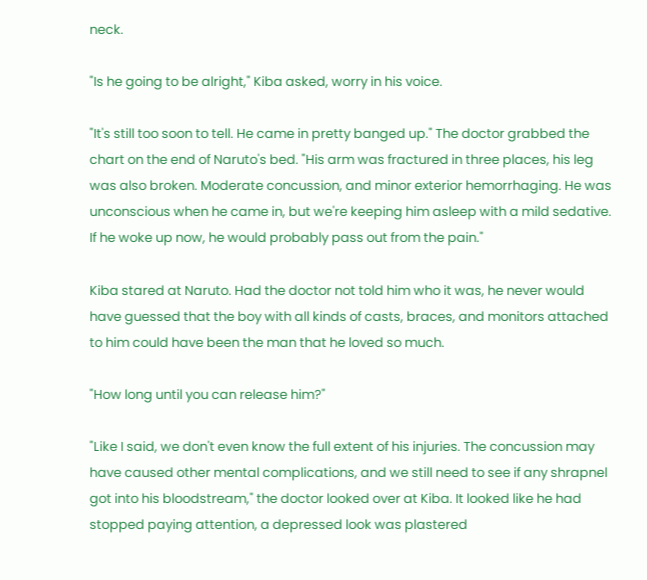neck.

"Is he going to be alright," Kiba asked, worry in his voice.

"It's still too soon to tell. He came in pretty banged up." The doctor grabbed the chart on the end of Naruto's bed. "His arm was fractured in three places, his leg was also broken. Moderate concussion, and minor exterior hemorrhaging. He was unconscious when he came in, but we're keeping him asleep with a mild sedative. If he woke up now, he would probably pass out from the pain."

Kiba stared at Naruto. Had the doctor not told him who it was, he never would have guessed that the boy with all kinds of casts, braces, and monitors attached to him could have been the man that he loved so much.

"How long until you can release him?"

"Like I said, we don't even know the full extent of his injuries. The concussion may have caused other mental complications, and we still need to see if any shrapnel got into his bloodstream," the doctor looked over at Kiba. It looked like he had stopped paying attention, a depressed look was plastered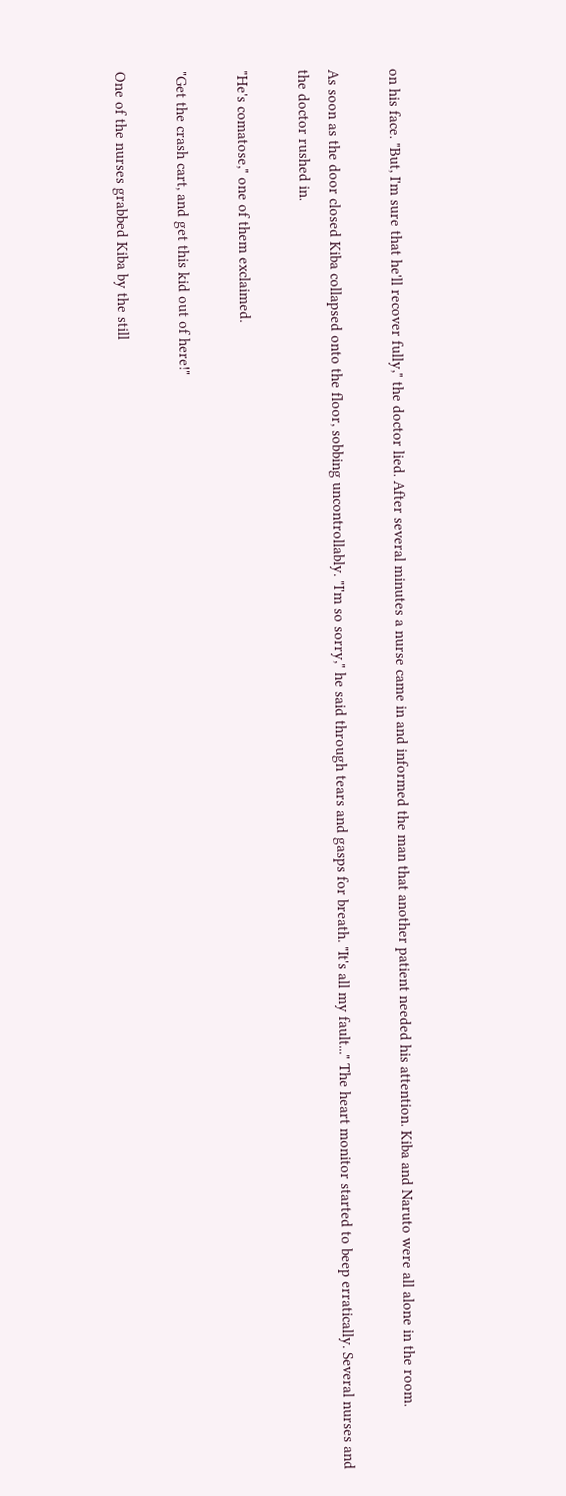on his face. "But, I'm sure that he'll recover fully," the doctor lied. After several minutes a nurse came in and informed the man that another patient needed his attention. Kiba and Naruto were all alone in the room.

As soon as the door closed Kiba collapsed onto the floor, sobbing uncontrollably. "I'm so sorry," he said through tears and gasps for breath. "It's all my fault..." The heart monitor started to beep erratically. Several nurses and the doctor rushed in.

"He's comatose," one of them exclaimed.

"Get the crash cart, and get this kid out of here!"

One of the nurses grabbed Kiba by the still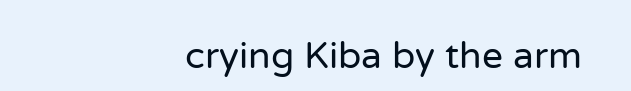crying Kiba by the arm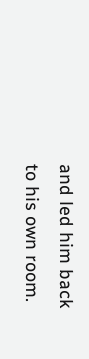and led him back to his own room.